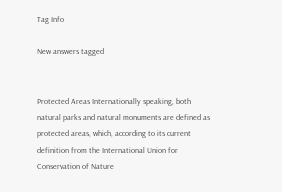Tag Info

New answers tagged


Protected Areas Internationally speaking, both natural parks and natural monuments are defined as protected areas, which, according to its current definition from the International Union for Conservation of Nature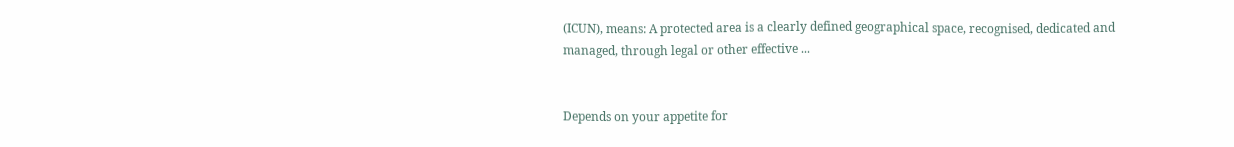(ICUN), means: A protected area is a clearly defined geographical space, recognised, dedicated and managed, through legal or other effective ...


Depends on your appetite for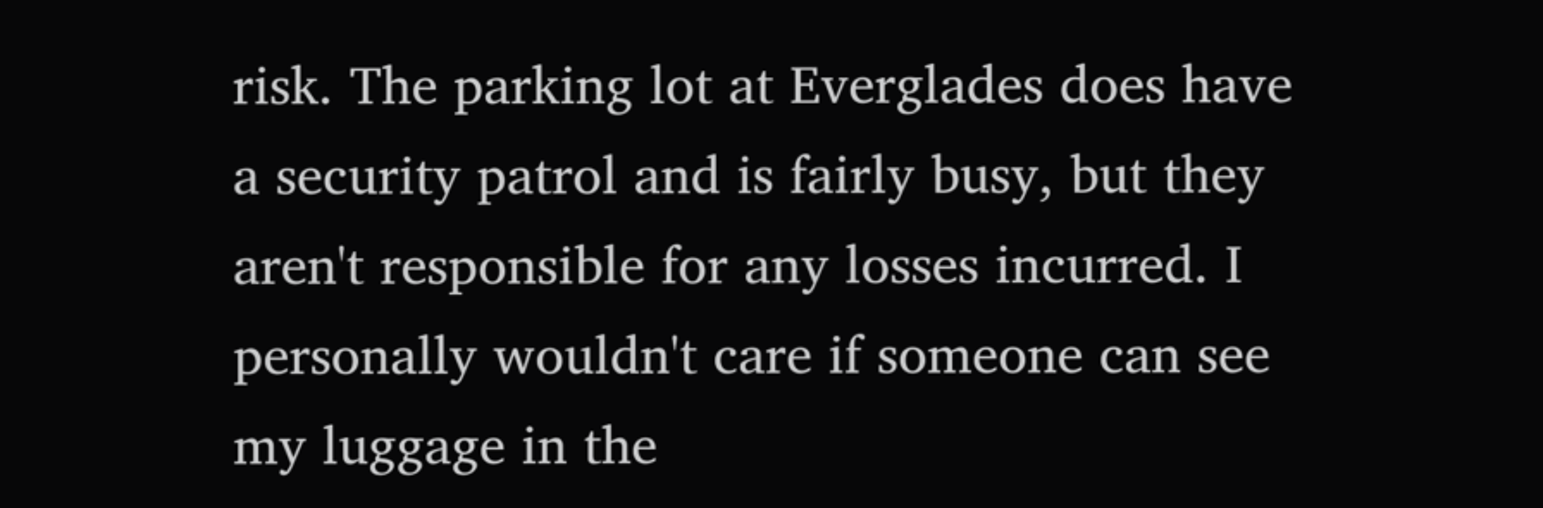risk. The parking lot at Everglades does have a security patrol and is fairly busy, but they aren't responsible for any losses incurred. I personally wouldn't care if someone can see my luggage in the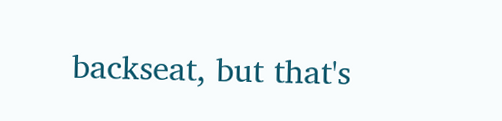backseat, but that's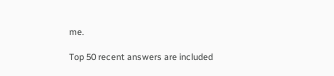me.

Top 50 recent answers are included